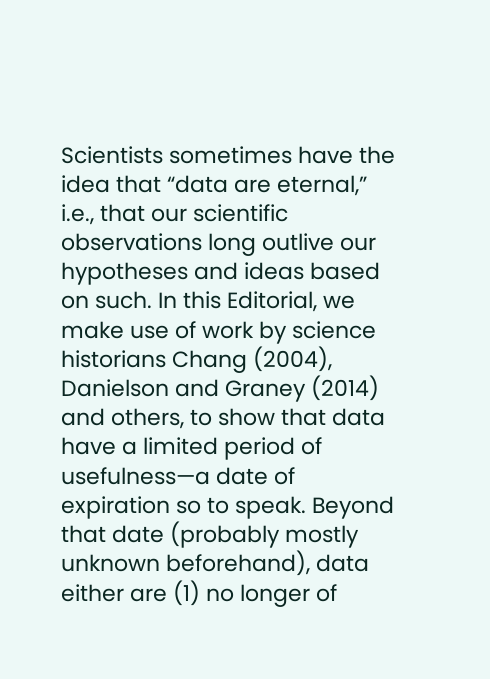Scientists sometimes have the idea that “data are eternal,” i.e., that our scientific observations long outlive our hypotheses and ideas based on such. In this Editorial, we make use of work by science historians Chang (2004), Danielson and Graney (2014) and others, to show that data have a limited period of usefulness—a date of expiration so to speak. Beyond that date (probably mostly unknown beforehand), data either are (1) no longer of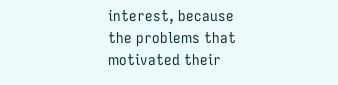interest, because the problems that motivated their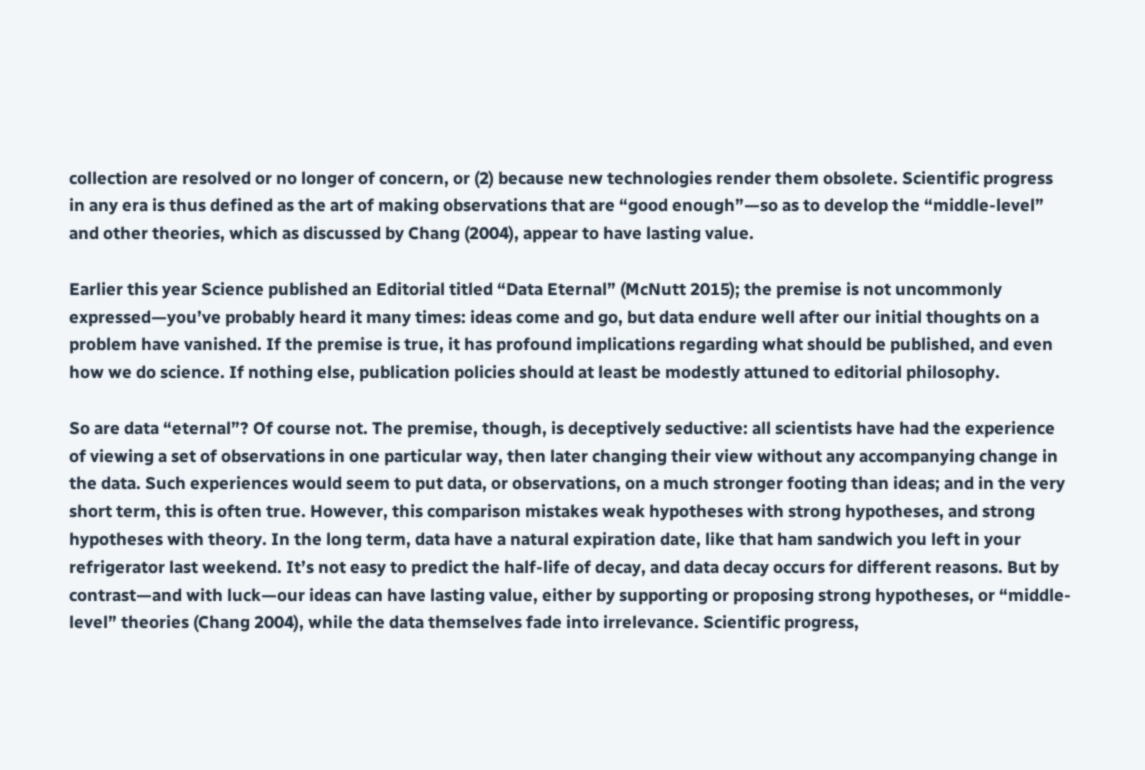collection are resolved or no longer of concern, or (2) because new technologies render them obsolete. Scientific progress in any era is thus defined as the art of making observations that are “good enough”—so as to develop the “middle-level” and other theories, which as discussed by Chang (2004), appear to have lasting value.

Earlier this year Science published an Editorial titled “Data Eternal” (McNutt 2015); the premise is not uncommonly expressed—you’ve probably heard it many times: ideas come and go, but data endure well after our initial thoughts on a problem have vanished. If the premise is true, it has profound implications regarding what should be published, and even how we do science. If nothing else, publication policies should at least be modestly attuned to editorial philosophy.

So are data “eternal”? Of course not. The premise, though, is deceptively seductive: all scientists have had the experience of viewing a set of observations in one particular way, then later changing their view without any accompanying change in the data. Such experiences would seem to put data, or observations, on a much stronger footing than ideas; and in the very short term, this is often true. However, this comparison mistakes weak hypotheses with strong hypotheses, and strong hypotheses with theory. In the long term, data have a natural expiration date, like that ham sandwich you left in your refrigerator last weekend. It’s not easy to predict the half-life of decay, and data decay occurs for different reasons. But by contrast—and with luck—our ideas can have lasting value, either by supporting or proposing strong hypotheses, or “middle-level” theories (Chang 2004), while the data themselves fade into irrelevance. Scientific progress,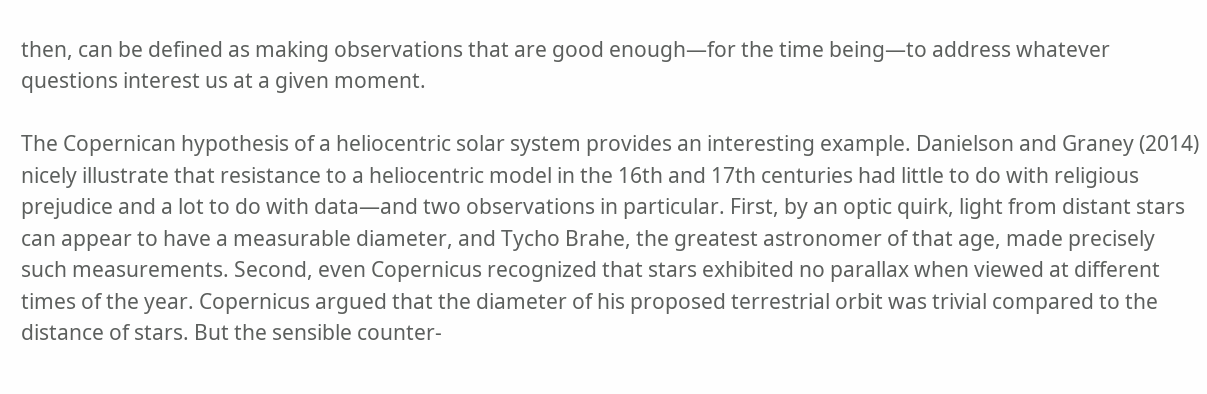then, can be defined as making observations that are good enough—for the time being—to address whatever questions interest us at a given moment.

The Copernican hypothesis of a heliocentric solar system provides an interesting example. Danielson and Graney (2014) nicely illustrate that resistance to a heliocentric model in the 16th and 17th centuries had little to do with religious prejudice and a lot to do with data—and two observations in particular. First, by an optic quirk, light from distant stars can appear to have a measurable diameter, and Tycho Brahe, the greatest astronomer of that age, made precisely such measurements. Second, even Copernicus recognized that stars exhibited no parallax when viewed at different times of the year. Copernicus argued that the diameter of his proposed terrestrial orbit was trivial compared to the distance of stars. But the sensible counter-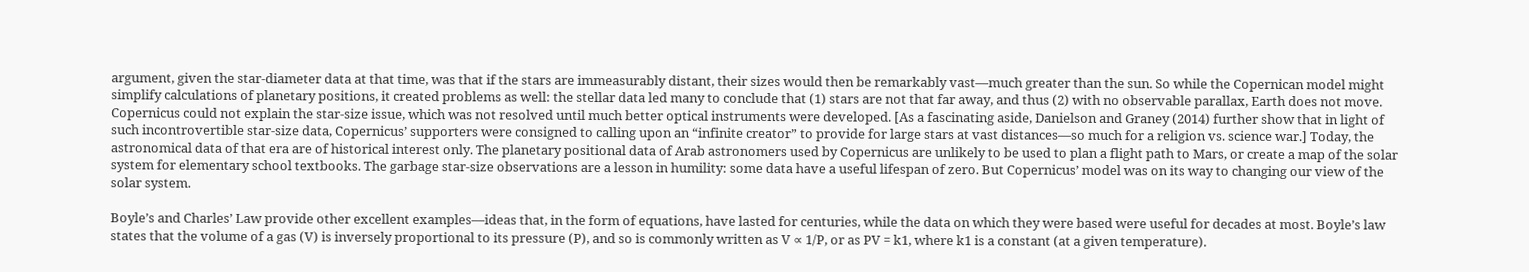argument, given the star-diameter data at that time, was that if the stars are immeasurably distant, their sizes would then be remarkably vast—much greater than the sun. So while the Copernican model might simplify calculations of planetary positions, it created problems as well: the stellar data led many to conclude that (1) stars are not that far away, and thus (2) with no observable parallax, Earth does not move. Copernicus could not explain the star-size issue, which was not resolved until much better optical instruments were developed. [As a fascinating aside, Danielson and Graney (2014) further show that in light of such incontrovertible star-size data, Copernicus’ supporters were consigned to calling upon an “infinite creator” to provide for large stars at vast distances—so much for a religion vs. science war.] Today, the astronomical data of that era are of historical interest only. The planetary positional data of Arab astronomers used by Copernicus are unlikely to be used to plan a flight path to Mars, or create a map of the solar system for elementary school textbooks. The garbage star-size observations are a lesson in humility: some data have a useful lifespan of zero. But Copernicus’ model was on its way to changing our view of the solar system.

Boyle’s and Charles’ Law provide other excellent examples—ideas that, in the form of equations, have lasted for centuries, while the data on which they were based were useful for decades at most. Boyle’s law states that the volume of a gas (V) is inversely proportional to its pressure (P), and so is commonly written as V ∝ 1/P, or as PV = k1, where k1 is a constant (at a given temperature).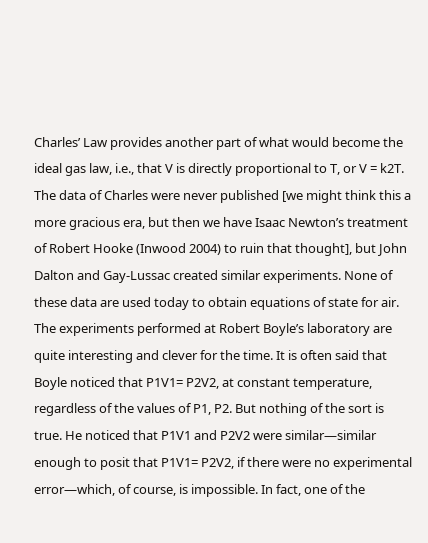Charles’ Law provides another part of what would become the ideal gas law, i.e., that V is directly proportional to T, or V = k2T. The data of Charles were never published [we might think this a more gracious era, but then we have Isaac Newton’s treatment of Robert Hooke (Inwood 2004) to ruin that thought], but John Dalton and Gay-Lussac created similar experiments. None of these data are used today to obtain equations of state for air. The experiments performed at Robert Boyle’s laboratory are quite interesting and clever for the time. It is often said that Boyle noticed that P1V1= P2V2, at constant temperature, regardless of the values of P1, P2. But nothing of the sort is true. He noticed that P1V1 and P2V2 were similar—similar enough to posit that P1V1= P2V2, if there were no experimental error—which, of course, is impossible. In fact, one of the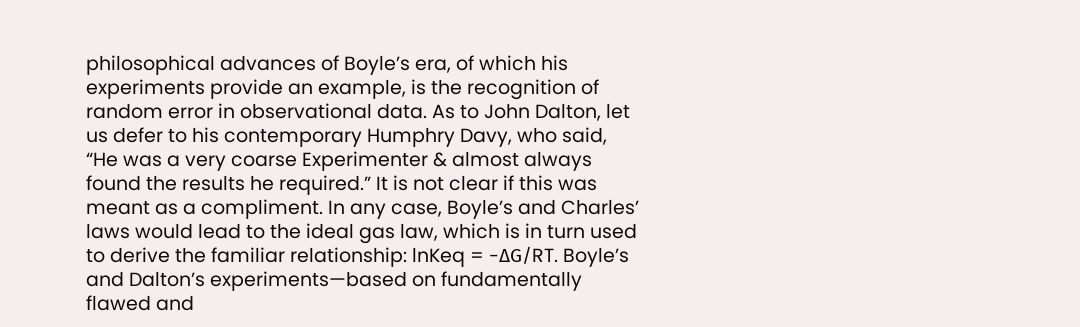philosophical advances of Boyle’s era, of which his experiments provide an example, is the recognition of random error in observational data. As to John Dalton, let us defer to his contemporary Humphry Davy, who said, “He was a very coarse Experimenter & almost always found the results he required.” It is not clear if this was meant as a compliment. In any case, Boyle’s and Charles’ laws would lead to the ideal gas law, which is in turn used to derive the familiar relationship: lnKeq = −ΔG/RT. Boyle’s and Dalton’s experiments—based on fundamentally flawed and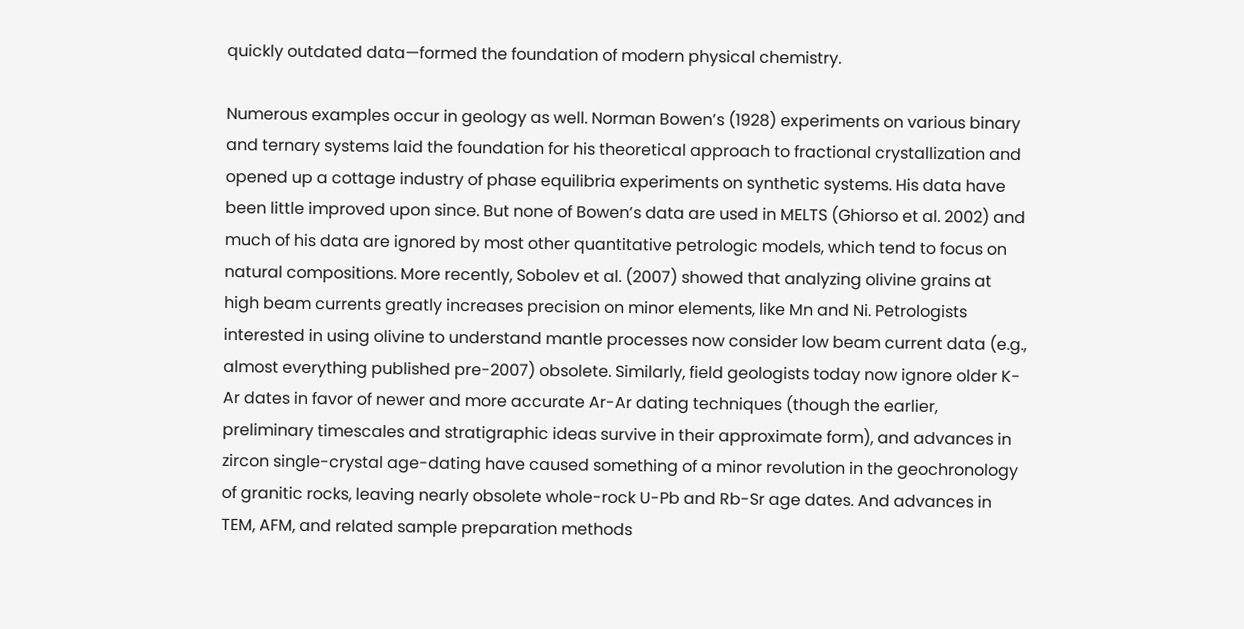quickly outdated data—formed the foundation of modern physical chemistry.

Numerous examples occur in geology as well. Norman Bowen’s (1928) experiments on various binary and ternary systems laid the foundation for his theoretical approach to fractional crystallization and opened up a cottage industry of phase equilibria experiments on synthetic systems. His data have been little improved upon since. But none of Bowen’s data are used in MELTS (Ghiorso et al. 2002) and much of his data are ignored by most other quantitative petrologic models, which tend to focus on natural compositions. More recently, Sobolev et al. (2007) showed that analyzing olivine grains at high beam currents greatly increases precision on minor elements, like Mn and Ni. Petrologists interested in using olivine to understand mantle processes now consider low beam current data (e.g., almost everything published pre-2007) obsolete. Similarly, field geologists today now ignore older K-Ar dates in favor of newer and more accurate Ar-Ar dating techniques (though the earlier, preliminary timescales and stratigraphic ideas survive in their approximate form), and advances in zircon single-crystal age-dating have caused something of a minor revolution in the geochronology of granitic rocks, leaving nearly obsolete whole-rock U-Pb and Rb-Sr age dates. And advances in TEM, AFM, and related sample preparation methods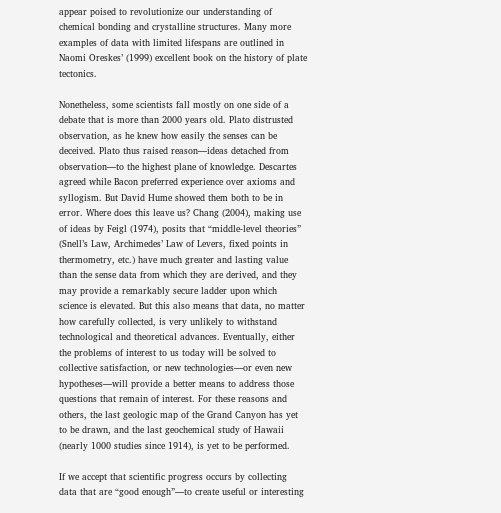appear poised to revolutionize our understanding of chemical bonding and crystalline structures. Many more examples of data with limited lifespans are outlined in Naomi Oreskes’ (1999) excellent book on the history of plate tectonics.

Nonetheless, some scientists fall mostly on one side of a debate that is more than 2000 years old. Plato distrusted observation, as he knew how easily the senses can be deceived. Plato thus raised reason—ideas detached from observation—to the highest plane of knowledge. Descartes agreed while Bacon preferred experience over axioms and syllogism. But David Hume showed them both to be in error. Where does this leave us? Chang (2004), making use of ideas by Feigl (1974), posits that “middle-level theories” (Snell’s Law, Archimedes’ Law of Levers, fixed points in thermometry, etc.) have much greater and lasting value than the sense data from which they are derived, and they may provide a remarkably secure ladder upon which science is elevated. But this also means that data, no matter how carefully collected, is very unlikely to withstand technological and theoretical advances. Eventually, either the problems of interest to us today will be solved to collective satisfaction, or new technologies—or even new hypotheses—will provide a better means to address those questions that remain of interest. For these reasons and others, the last geologic map of the Grand Canyon has yet to be drawn, and the last geochemical study of Hawaii (nearly 1000 studies since 1914), is yet to be performed.

If we accept that scientific progress occurs by collecting data that are “good enough”—to create useful or interesting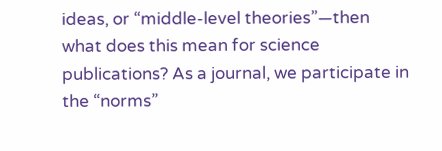ideas, or “middle-level theories”—then what does this mean for science publications? As a journal, we participate in the “norms”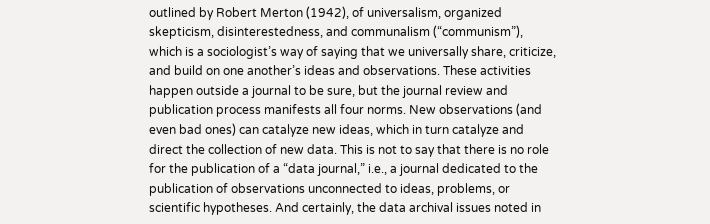outlined by Robert Merton (1942), of universalism, organized skepticism, disinterestedness, and communalism (“communism”), which is a sociologist’s way of saying that we universally share, criticize, and build on one another’s ideas and observations. These activities happen outside a journal to be sure, but the journal review and publication process manifests all four norms. New observations (and even bad ones) can catalyze new ideas, which in turn catalyze and direct the collection of new data. This is not to say that there is no role for the publication of a “data journal,” i.e., a journal dedicated to the publication of observations unconnected to ideas, problems, or scientific hypotheses. And certainly, the data archival issues noted in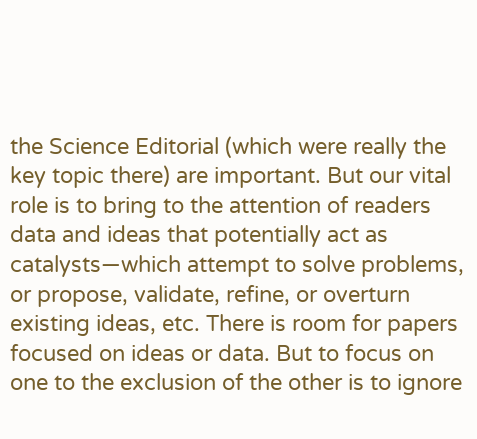the Science Editorial (which were really the key topic there) are important. But our vital role is to bring to the attention of readers data and ideas that potentially act as catalysts—which attempt to solve problems, or propose, validate, refine, or overturn existing ideas, etc. There is room for papers focused on ideas or data. But to focus on one to the exclusion of the other is to ignore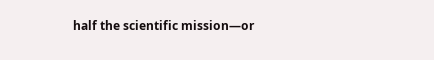half the scientific mission—or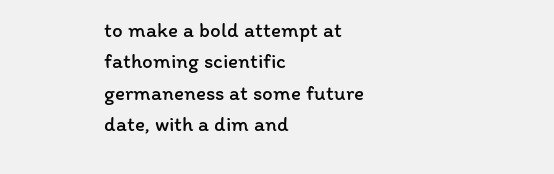to make a bold attempt at fathoming scientific germaneness at some future date, with a dim and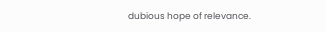dubious hope of relevance.